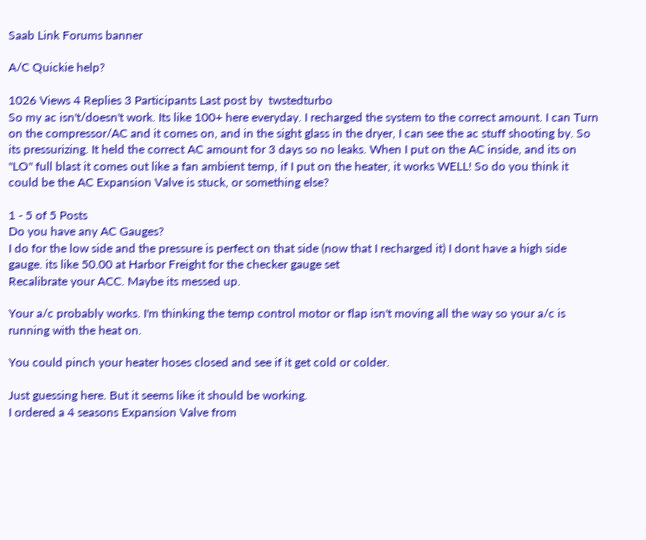Saab Link Forums banner

A/C Quickie help?

1026 Views 4 Replies 3 Participants Last post by  twstedturbo
So my ac isn't/doesn't work. Its like 100+ here everyday. I recharged the system to the correct amount. I can Turn on the compressor/AC and it comes on, and in the sight glass in the dryer, I can see the ac stuff shooting by. So its pressurizing. It held the correct AC amount for 3 days so no leaks. When I put on the AC inside, and its on "LO" full blast it comes out like a fan ambient temp, if I put on the heater, it works WELL! So do you think it could be the AC Expansion Valve is stuck, or something else?

1 - 5 of 5 Posts
Do you have any AC Gauges?
I do for the low side and the pressure is perfect on that side (now that I recharged it) I dont have a high side gauge. its like 50.00 at Harbor Freight for the checker gauge set
Recalibrate your ACC. Maybe its messed up.

Your a/c probably works. I'm thinking the temp control motor or flap isn't moving all the way so your a/c is running with the heat on.

You could pinch your heater hoses closed and see if it get cold or colder.

Just guessing here. But it seems like it should be working.
I ordered a 4 seasons Expansion Valve from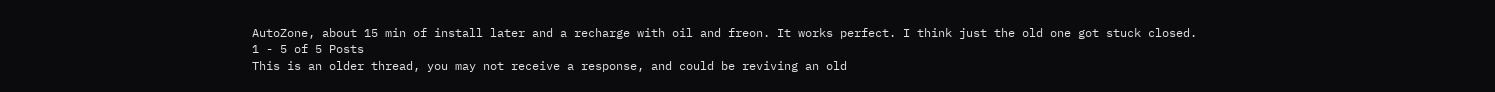AutoZone, about 15 min of install later and a recharge with oil and freon. It works perfect. I think just the old one got stuck closed.
1 - 5 of 5 Posts
This is an older thread, you may not receive a response, and could be reviving an old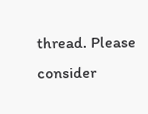thread. Please consider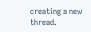creating a new thread.